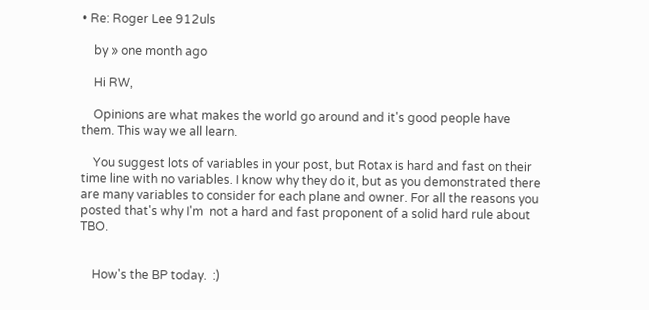• Re: Roger Lee 912uls

    by » one month ago

    Hi RW,

    Opinions are what makes the world go around and it's good people have them. This way we all learn.

    You suggest lots of variables in your post, but Rotax is hard and fast on their time line with no variables. I know why they do it, but as you demonstrated there are many variables to consider for each plane and owner. For all the reasons you posted that's why I'm  not a hard and fast proponent of a solid hard rule about TBO.


    How's the BP today.  :)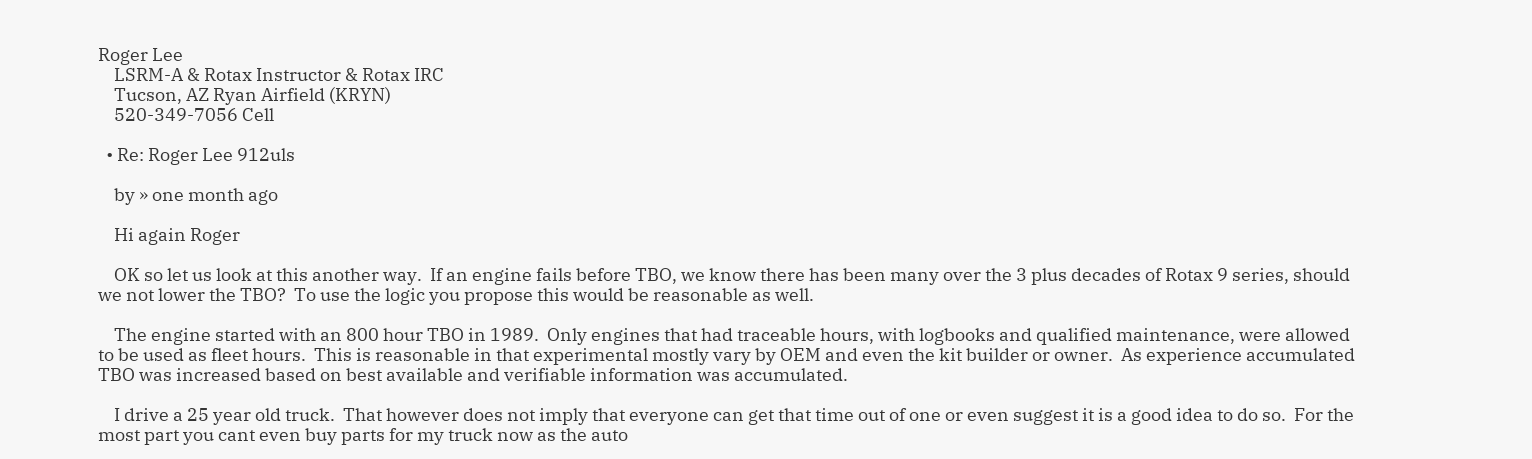Roger Lee
    LSRM-A & Rotax Instructor & Rotax IRC
    Tucson, AZ Ryan Airfield (KRYN)
    520-349-7056 Cell

  • Re: Roger Lee 912uls

    by » one month ago

    Hi again Roger

    OK so let us look at this another way.  If an engine fails before TBO, we know there has been many over the 3 plus decades of Rotax 9 series, should we not lower the TBO?  To use the logic you propose this would be reasonable as well.

    The engine started with an 800 hour TBO in 1989.  Only engines that had traceable hours, with logbooks and qualified maintenance, were allowed to be used as fleet hours.  This is reasonable in that experimental mostly vary by OEM and even the kit builder or owner.  As experience accumulated TBO was increased based on best available and verifiable information was accumulated.

    I drive a 25 year old truck.  That however does not imply that everyone can get that time out of one or even suggest it is a good idea to do so.  For the most part you cant even buy parts for my truck now as the auto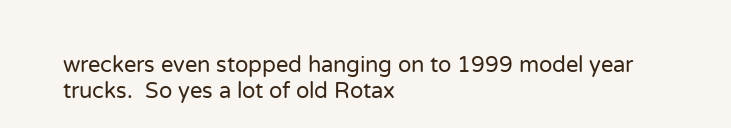wreckers even stopped hanging on to 1999 model year trucks.  So yes a lot of old Rotax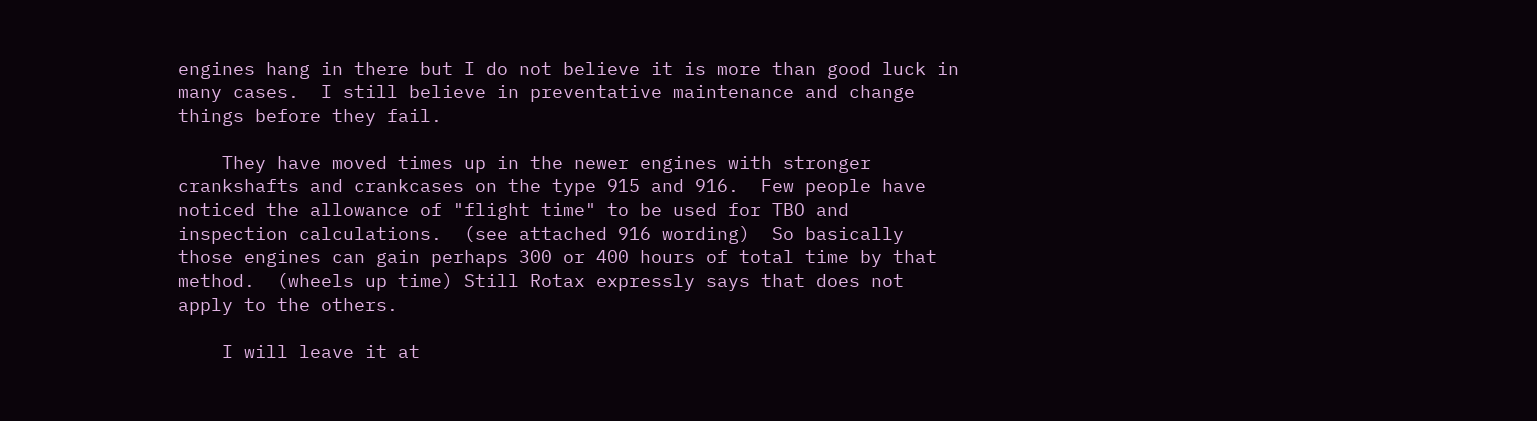engines hang in there but I do not believe it is more than good luck in many cases.  I still believe in preventative maintenance and change things before they fail.

    They have moved times up in the newer engines with stronger crankshafts and crankcases on the type 915 and 916.  Few people have noticed the allowance of "flight time" to be used for TBO and inspection calculations.  (see attached 916 wording)  So basically those engines can gain perhaps 300 or 400 hours of total time by that method.  (wheels up time) Still Rotax expressly says that does not apply to the others.

    I will leave it at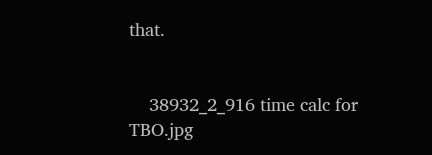that.


    38932_2_916 time calc for TBO.jpg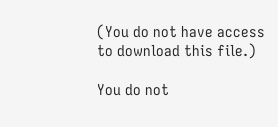(You do not have access to download this file.)

You do not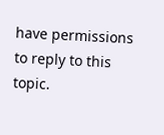have permissions to reply to this topic.